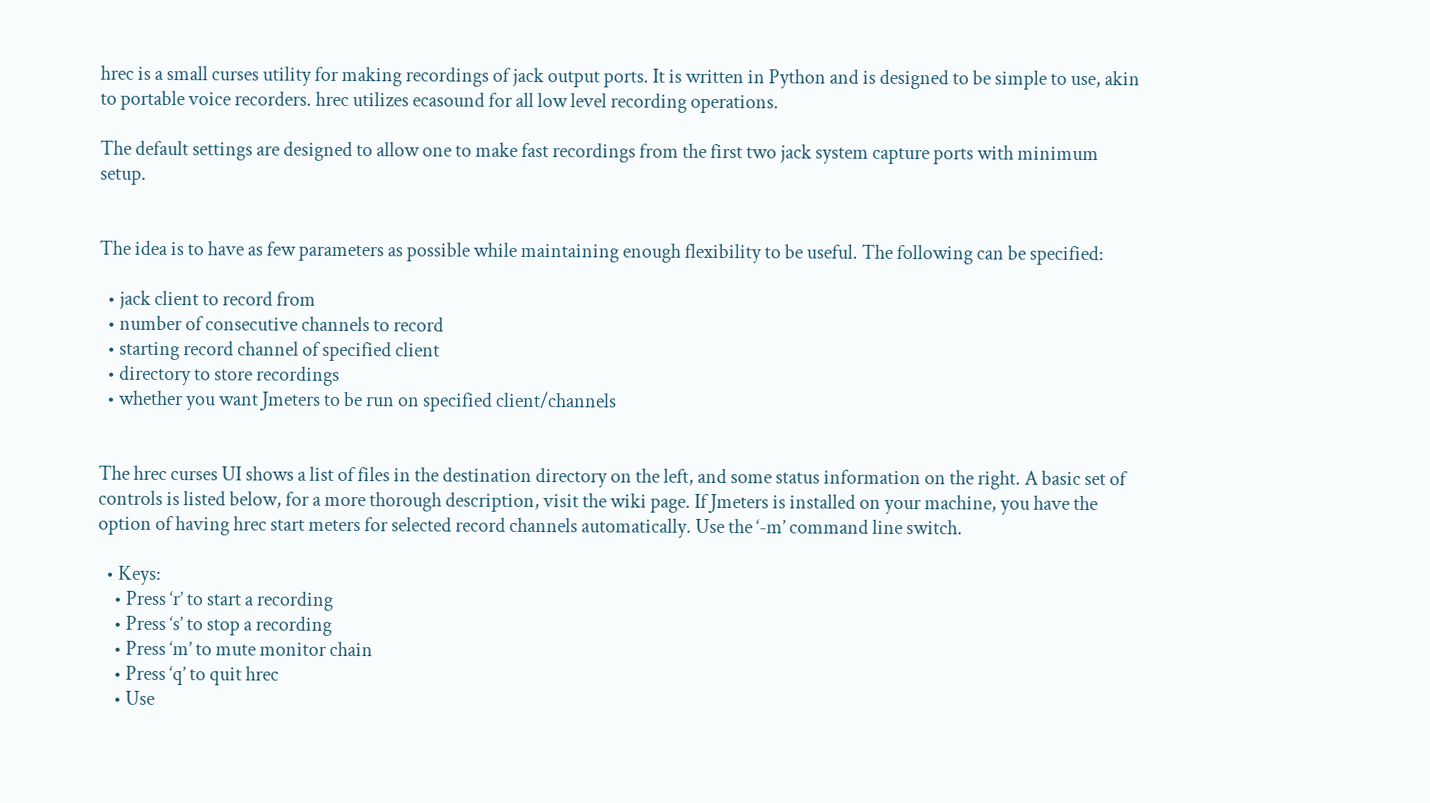hrec is a small curses utility for making recordings of jack output ports. It is written in Python and is designed to be simple to use, akin to portable voice recorders. hrec utilizes ecasound for all low level recording operations.

The default settings are designed to allow one to make fast recordings from the first two jack system capture ports with minimum setup.


The idea is to have as few parameters as possible while maintaining enough flexibility to be useful. The following can be specified:

  • jack client to record from
  • number of consecutive channels to record
  • starting record channel of specified client
  • directory to store recordings
  • whether you want Jmeters to be run on specified client/channels


The hrec curses UI shows a list of files in the destination directory on the left, and some status information on the right. A basic set of controls is listed below, for a more thorough description, visit the wiki page. If Jmeters is installed on your machine, you have the option of having hrec start meters for selected record channels automatically. Use the ‘-m’ command line switch.

  • Keys:
    • Press ‘r’ to start a recording
    • Press ‘s’ to stop a recording
    • Press ‘m’ to mute monitor chain
    • Press ‘q’ to quit hrec
    • Use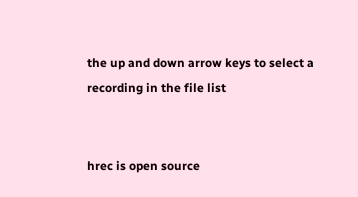the up and down arrow keys to select a recording in the file list


hrec is open source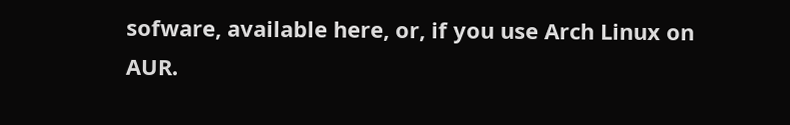sofware, available here, or, if you use Arch Linux on AUR.